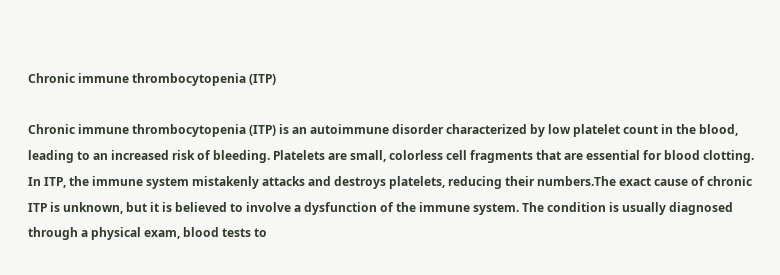Chronic immune thrombocytopenia (ITP)

Chronic immune thrombocytopenia (ITP) is an autoimmune disorder characterized by low platelet count in the blood, leading to an increased risk of bleeding. Platelets are small, colorless cell fragments that are essential for blood clotting. In ITP, the immune system mistakenly attacks and destroys platelets, reducing their numbers.The exact cause of chronic ITP is unknown, but it is believed to involve a dysfunction of the immune system. The condition is usually diagnosed through a physical exam, blood tests to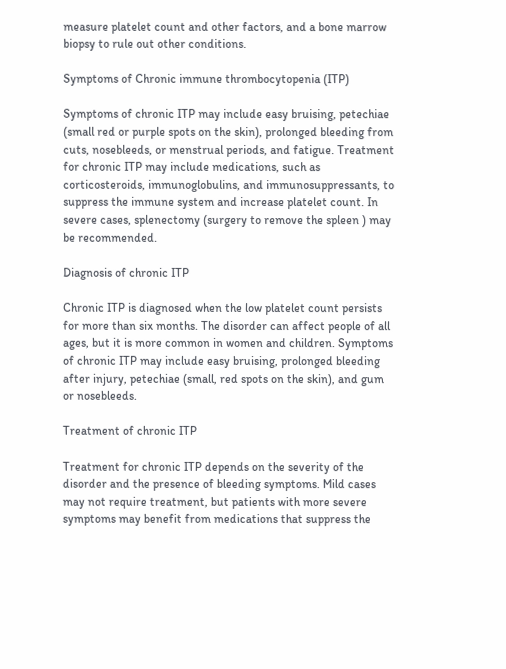measure platelet count and other factors, and a bone marrow biopsy to rule out other conditions.

Symptoms of Chronic immune thrombocytopenia (ITP)

Symptoms of chronic ITP may include easy bruising, petechiae (small red or purple spots on the skin), prolonged bleeding from cuts, nosebleeds, or menstrual periods, and fatigue. Treatment for chronic ITP may include medications, such as corticosteroids, immunoglobulins, and immunosuppressants, to suppress the immune system and increase platelet count. In severe cases, splenectomy (surgery to remove the spleen ) may be recommended.

Diagnosis of chronic ITP

Chronic ITP is diagnosed when the low platelet count persists for more than six months. The disorder can affect people of all ages, but it is more common in women and children. Symptoms of chronic ITP may include easy bruising, prolonged bleeding after injury, petechiae (small, red spots on the skin), and gum or nosebleeds.

Treatment of chronic ITP

Treatment for chronic ITP depends on the severity of the disorder and the presence of bleeding symptoms. Mild cases may not require treatment, but patients with more severe symptoms may benefit from medications that suppress the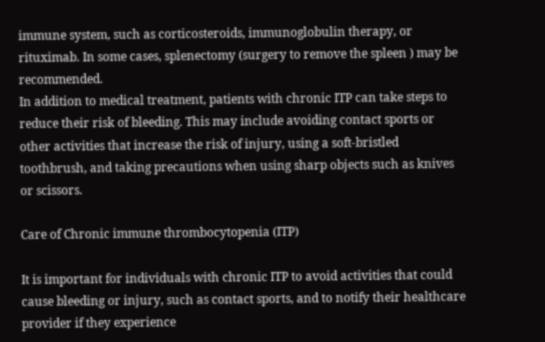immune system, such as corticosteroids, immunoglobulin therapy, or rituximab. In some cases, splenectomy (surgery to remove the spleen ) may be recommended.
In addition to medical treatment, patients with chronic ITP can take steps to reduce their risk of bleeding. This may include avoiding contact sports or other activities that increase the risk of injury, using a soft-bristled toothbrush, and taking precautions when using sharp objects such as knives or scissors.

Care of Chronic immune thrombocytopenia (ITP)

It is important for individuals with chronic ITP to avoid activities that could cause bleeding or injury, such as contact sports, and to notify their healthcare provider if they experience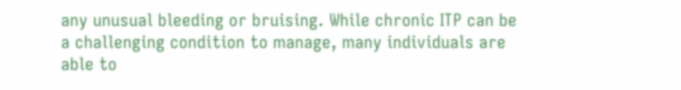any unusual bleeding or bruising. While chronic ITP can be a challenging condition to manage, many individuals are able to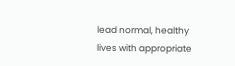lead normal, healthy lives with appropriate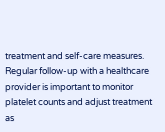treatment and self-care measures. Regular follow-up with a healthcare provider is important to monitor platelet counts and adjust treatment as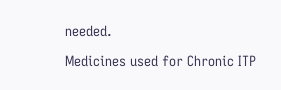needed.

Medicines used for Chronic ITP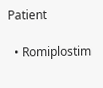Patient

  • Romiplostim